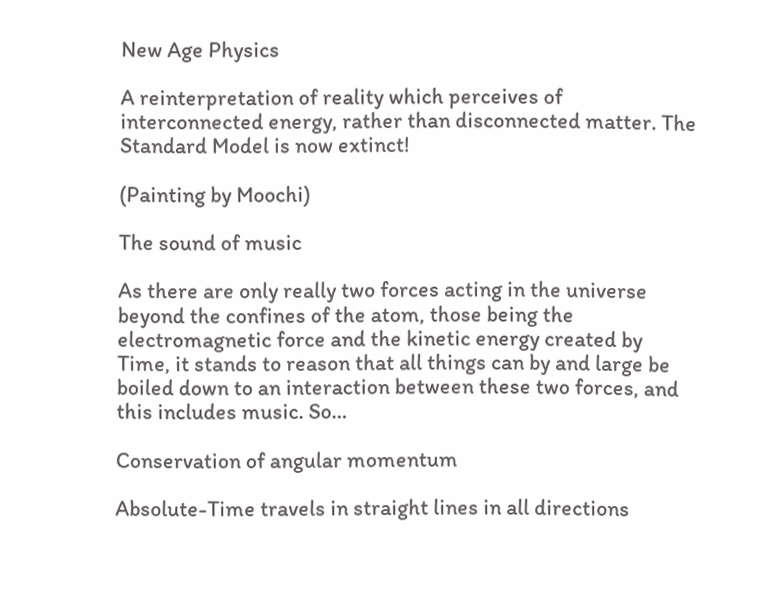New Age Physics

A reinterpretation of reality which perceives of interconnected energy, rather than disconnected matter. The Standard Model is now extinct!

(Painting by Moochi)

The sound of music

As there are only really two forces acting in the universe beyond the confines of the atom, those being the electromagnetic force and the kinetic energy created by Time, it stands to reason that all things can by and large be boiled down to an interaction between these two forces, and this includes music. So…

Conservation of angular momentum

Absolute-Time travels in straight lines in all directions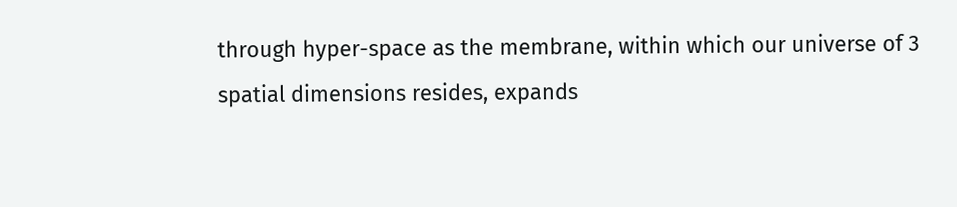through hyper-space as the membrane, within which our universe of 3 spatial dimensions resides, expands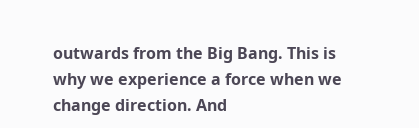outwards from the Big Bang. This is why we experience a force when we change direction. And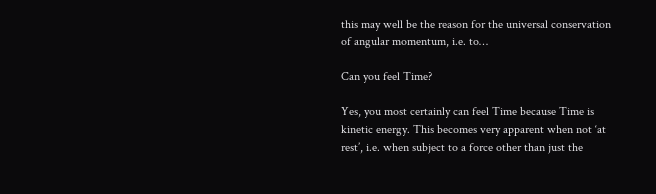this may well be the reason for the universal conservation of angular momentum, i.e. to…

Can you feel Time?

Yes, you most certainly can feel Time because Time is kinetic energy. This becomes very apparent when not ‘at rest’, i.e. when subject to a force other than just the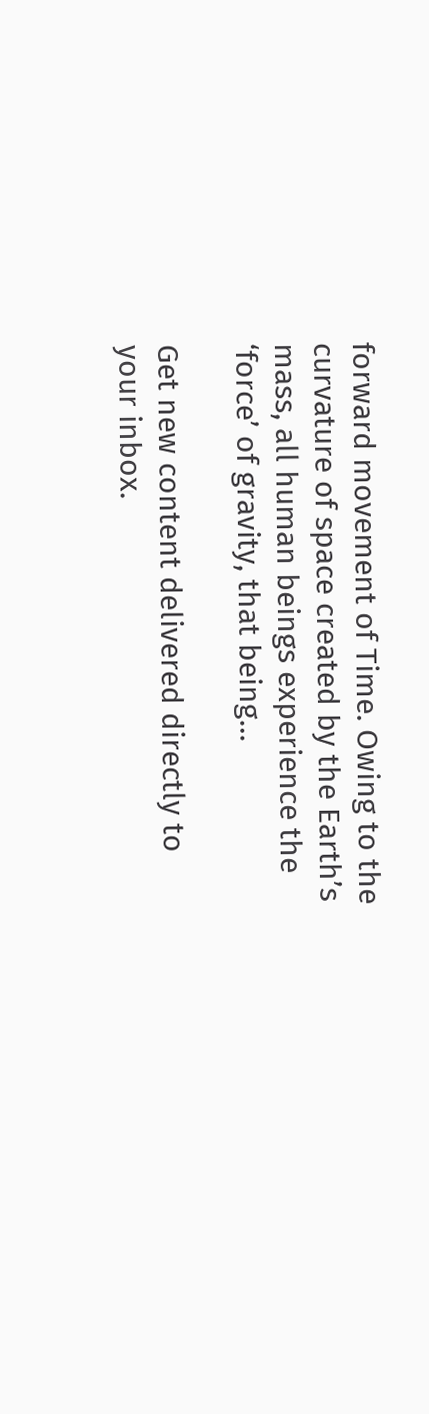forward movement of Time. Owing to the curvature of space created by the Earth’s mass, all human beings experience the ‘force’ of gravity, that being…

Get new content delivered directly to your inbox.